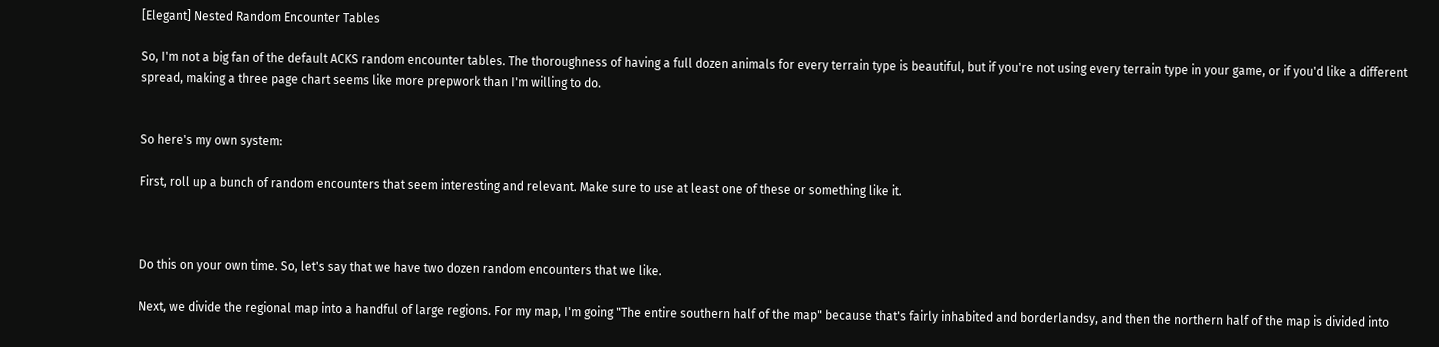[Elegant] Nested Random Encounter Tables

So, I'm not a big fan of the default ACKS random encounter tables. The thoroughness of having a full dozen animals for every terrain type is beautiful, but if you're not using every terrain type in your game, or if you'd like a different spread, making a three page chart seems like more prepwork than I'm willing to do.


So here's my own system:

First, roll up a bunch of random encounters that seem interesting and relevant. Make sure to use at least one of these or something like it.



Do this on your own time. So, let's say that we have two dozen random encounters that we like.

Next, we divide the regional map into a handful of large regions. For my map, I'm going "The entire southern half of the map" because that's fairly inhabited and borderlandsy, and then the northern half of the map is divided into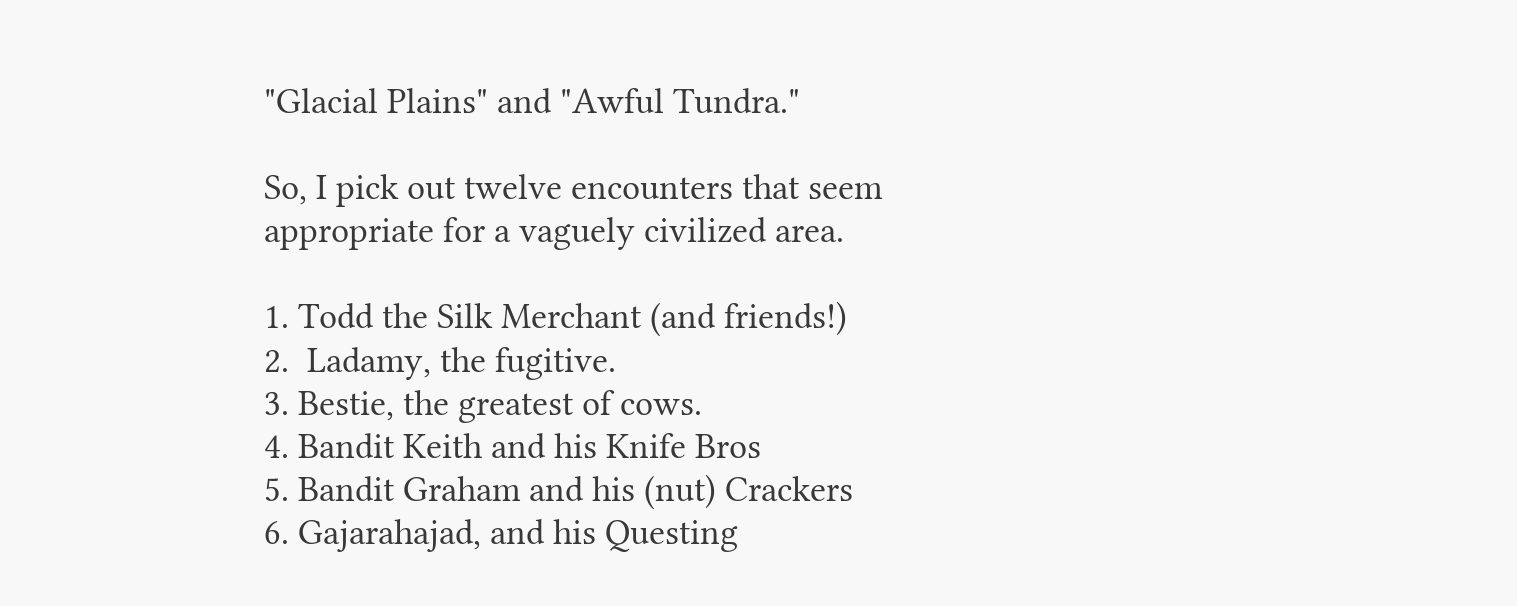"Glacial Plains" and "Awful Tundra."

So, I pick out twelve encounters that seem appropriate for a vaguely civilized area.

1. Todd the Silk Merchant (and friends!)
2.  Ladamy, the fugitive.
3. Bestie, the greatest of cows.
4. Bandit Keith and his Knife Bros
5. Bandit Graham and his (nut) Crackers
6. Gajarahajad, and his Questing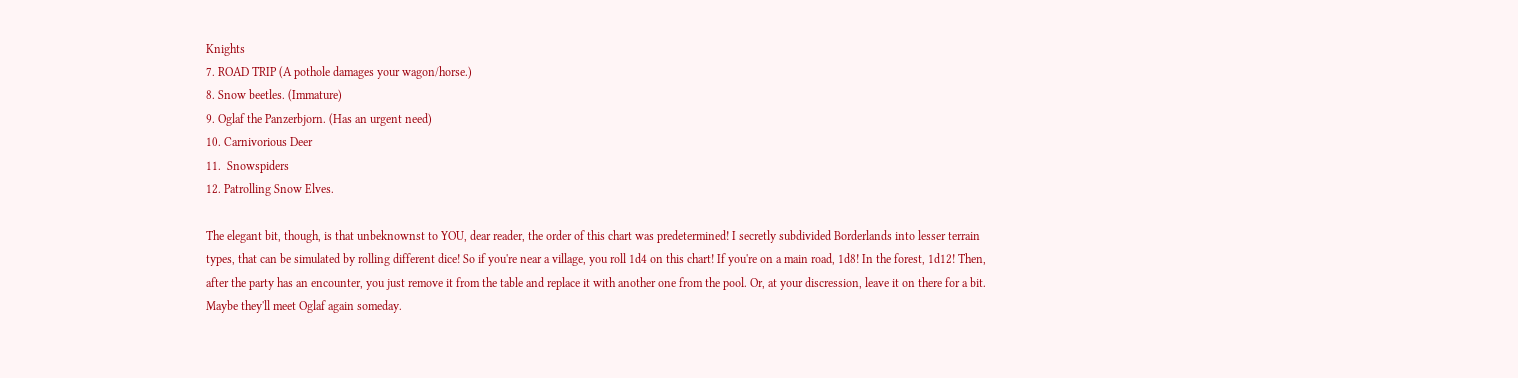Knights
7. ROAD TRIP (A pothole damages your wagon/horse.)
8. Snow beetles. (Immature)
9. Oglaf the Panzerbjorn. (Has an urgent need)
10. Carnivorious Deer
11.  Snowspiders
12. Patrolling Snow Elves.

The elegant bit, though, is that unbeknownst to YOU, dear reader, the order of this chart was predetermined! I secretly subdivided Borderlands into lesser terrain types, that can be simulated by rolling different dice! So if you're near a village, you roll 1d4 on this chart! If you're on a main road, 1d8! In the forest, 1d12! Then, after the party has an encounter, you just remove it from the table and replace it with another one from the pool. Or, at your discression, leave it on there for a bit. Maybe they'll meet Oglaf again someday.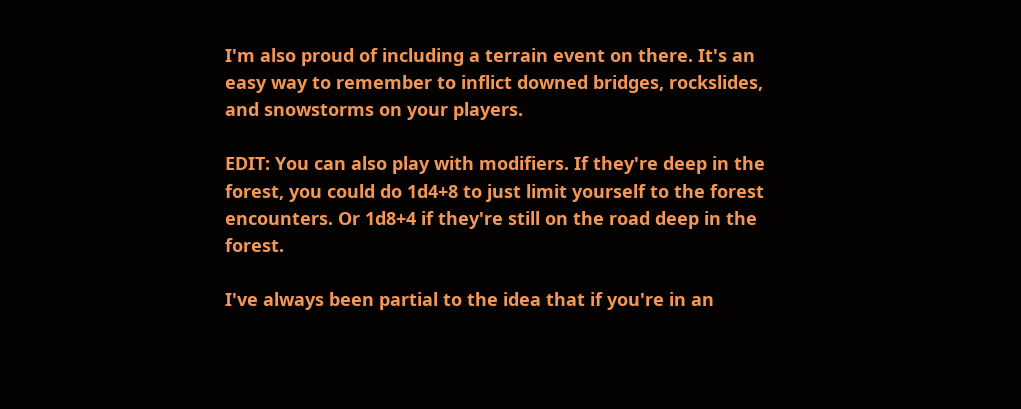I'm also proud of including a terrain event on there. It's an easy way to remember to inflict downed bridges, rockslides, and snowstorms on your players.

EDIT: You can also play with modifiers. If they're deep in the forest, you could do 1d4+8 to just limit yourself to the forest encounters. Or 1d8+4 if they're still on the road deep in the forest.

I've always been partial to the idea that if you're in an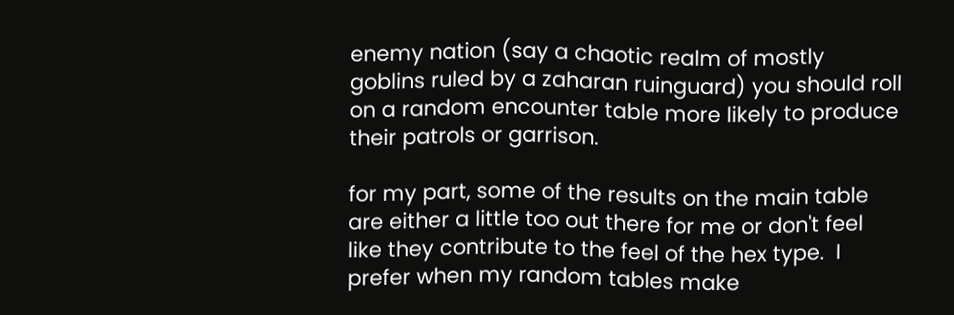enemy nation (say a chaotic realm of mostly goblins ruled by a zaharan ruinguard) you should roll on a random encounter table more likely to produce their patrols or garrison.

for my part, some of the results on the main table are either a little too out there for me or don't feel like they contribute to the feel of the hex type.  I prefer when my random tables make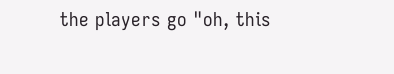the players go "oh, this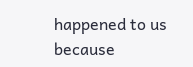happened to us because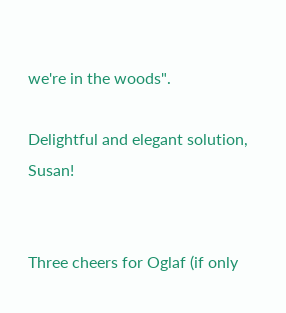we're in the woods".

Delightful and elegant solution, Susan!


Three cheers for Oglaf (if only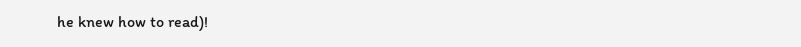he knew how to read)!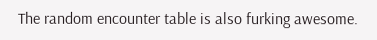The random encounter table is also furking awesome.